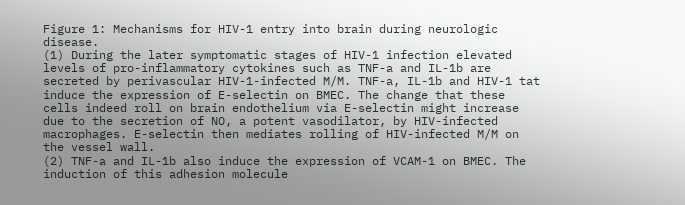Figure 1: Mechanisms for HIV-1 entry into brain during neurologic disease.
(1) During the later symptomatic stages of HIV-1 infection elevated levels of pro-inflammatory cytokines such as TNF-a and IL-1b are secreted by perivascular HIV-1-infected M/M. TNF-a, IL-1b and HIV-1 tat induce the expression of E-selectin on BMEC. The change that these cells indeed roll on brain endothelium via E-selectin might increase due to the secretion of NO, a potent vasodilator, by HIV-infected macrophages. E-selectin then mediates rolling of HIV-infected M/M on the vessel wall.
(2) TNF-a and IL-1b also induce the expression of VCAM-1 on BMEC. The induction of this adhesion molecule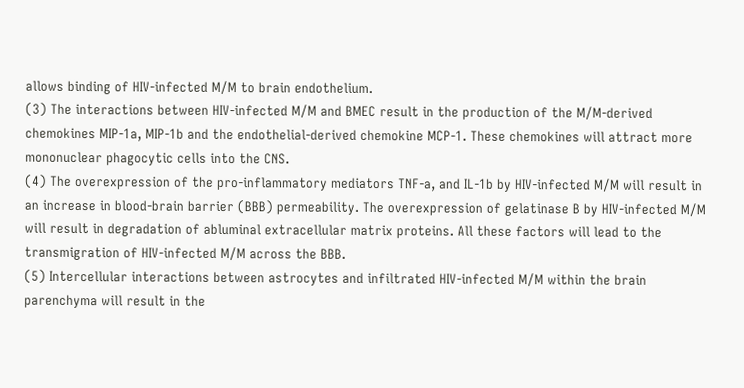allows binding of HIV-infected M/M to brain endothelium.
(3) The interactions between HIV-infected M/M and BMEC result in the production of the M/M-derived chemokines MIP-1a, MIP-1b and the endothelial-derived chemokine MCP-1. These chemokines will attract more mononuclear phagocytic cells into the CNS.
(4) The overexpression of the pro-inflammatory mediators TNF-a, and IL-1b by HIV-infected M/M will result in an increase in blood-brain barrier (BBB) permeability. The overexpression of gelatinase B by HIV-infected M/M will result in degradation of abluminal extracellular matrix proteins. All these factors will lead to the transmigration of HIV-infected M/M across the BBB.
(5) Intercellular interactions between astrocytes and infiltrated HIV-infected M/M within the brain parenchyma will result in the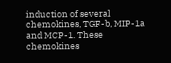induction of several chemokines, TGF-b, MIP-1a and MCP-1. These chemokines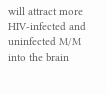will attract more HIV-infected and uninfected M/M into the brain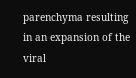parenchyma resulting in an expansion of the viral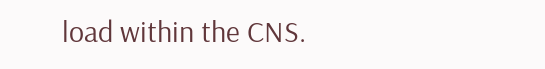load within the CNS.